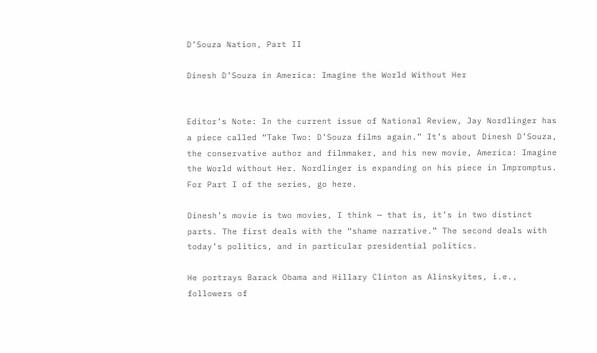D’Souza Nation, Part II

Dinesh D’Souza in America: Imagine the World Without Her


Editor’s Note: In the current issue of National Review, Jay Nordlinger has a piece called “Take Two: D’Souza films again.” It’s about Dinesh D’Souza, the conservative author and filmmaker, and his new movie, America: Imagine the World without Her. Nordlinger is expanding on his piece in Impromptus. For Part I of the series, go here.

Dinesh’s movie is two movies, I think — that is, it’s in two distinct parts. The first deals with the “shame narrative.” The second deals with today’s politics, and in particular presidential politics.

He portrays Barack Obama and Hillary Clinton as Alinskyites, i.e., followers of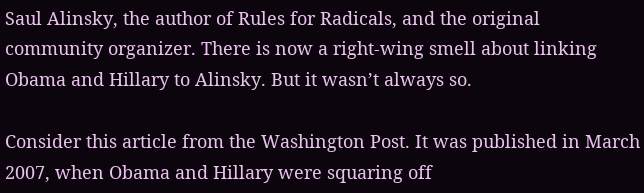Saul Alinsky, the author of Rules for Radicals, and the original community organizer. There is now a right-wing smell about linking Obama and Hillary to Alinsky. But it wasn’t always so.

Consider this article from the Washington Post. It was published in March 2007, when Obama and Hillary were squaring off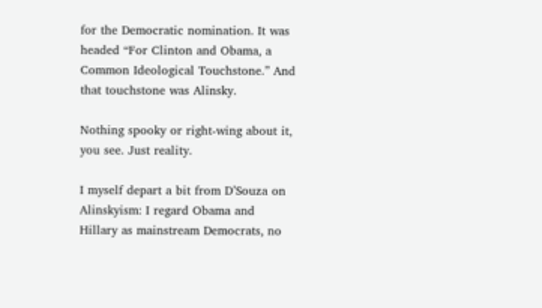for the Democratic nomination. It was headed “For Clinton and Obama, a Common Ideological Touchstone.” And that touchstone was Alinsky.

Nothing spooky or right-wing about it, you see. Just reality.

I myself depart a bit from D’Souza on Alinskyism: I regard Obama and Hillary as mainstream Democrats, no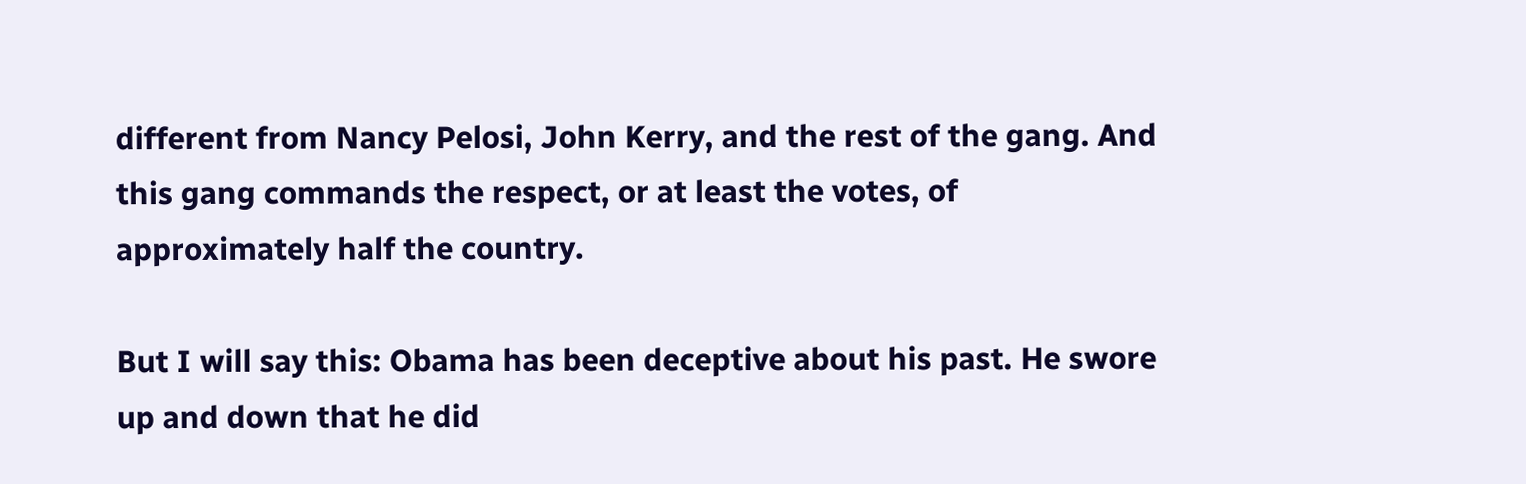different from Nancy Pelosi, John Kerry, and the rest of the gang. And this gang commands the respect, or at least the votes, of approximately half the country.

But I will say this: Obama has been deceptive about his past. He swore up and down that he did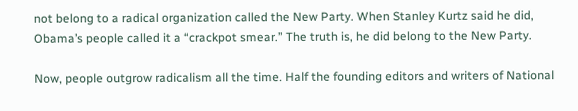not belong to a radical organization called the New Party. When Stanley Kurtz said he did, Obama’s people called it a “crackpot smear.” The truth is, he did belong to the New Party.

Now, people outgrow radicalism all the time. Half the founding editors and writers of National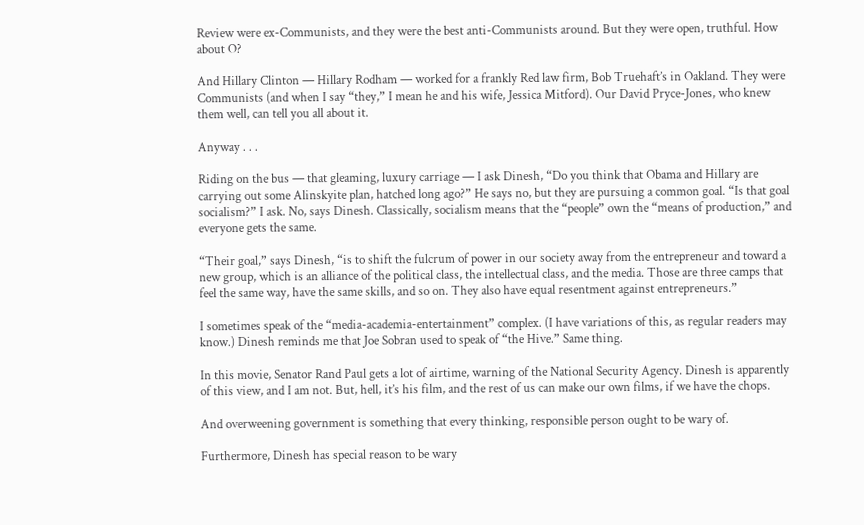Review were ex-Communists, and they were the best anti-Communists around. But they were open, truthful. How about O?

And Hillary Clinton — Hillary Rodham — worked for a frankly Red law firm, Bob Truehaft’s in Oakland. They were Communists (and when I say “they,” I mean he and his wife, Jessica Mitford). Our David Pryce-Jones, who knew them well, can tell you all about it.

Anyway . . .

Riding on the bus — that gleaming, luxury carriage — I ask Dinesh, “Do you think that Obama and Hillary are carrying out some Alinskyite plan, hatched long ago?” He says no, but they are pursuing a common goal. “Is that goal socialism?” I ask. No, says Dinesh. Classically, socialism means that the “people” own the “means of production,” and everyone gets the same.

“Their goal,” says Dinesh, “is to shift the fulcrum of power in our society away from the entrepreneur and toward a new group, which is an alliance of the political class, the intellectual class, and the media. Those are three camps that feel the same way, have the same skills, and so on. They also have equal resentment against entrepreneurs.”

I sometimes speak of the “media-academia-entertainment” complex. (I have variations of this, as regular readers may know.) Dinesh reminds me that Joe Sobran used to speak of “the Hive.” Same thing.

In this movie, Senator Rand Paul gets a lot of airtime, warning of the National Security Agency. Dinesh is apparently of this view, and I am not. But, hell, it’s his film, and the rest of us can make our own films, if we have the chops.

And overweening government is something that every thinking, responsible person ought to be wary of.

Furthermore, Dinesh has special reason to be wary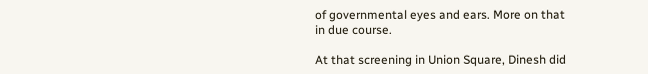of governmental eyes and ears. More on that in due course.

At that screening in Union Square, Dinesh did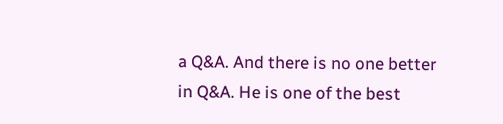a Q&A. And there is no one better in Q&A. He is one of the best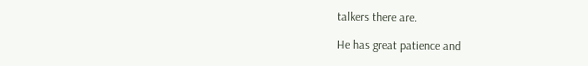talkers there are.

He has great patience and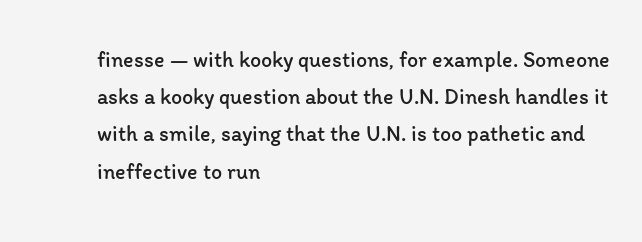finesse — with kooky questions, for example. Someone asks a kooky question about the U.N. Dinesh handles it with a smile, saying that the U.N. is too pathetic and ineffective to run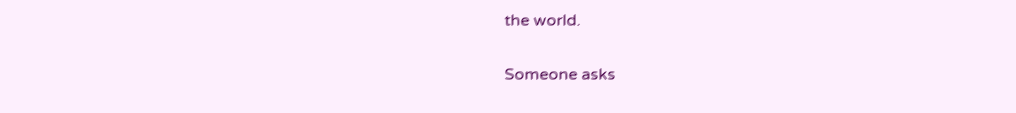the world.

Someone asks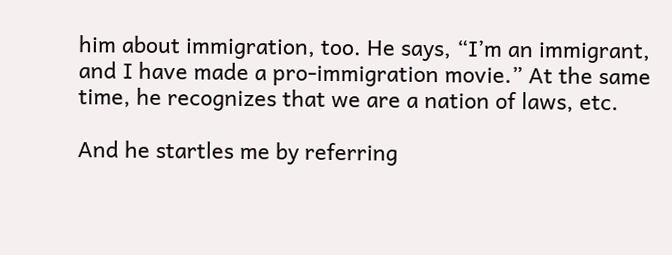him about immigration, too. He says, “I’m an immigrant, and I have made a pro-immigration movie.” At the same time, he recognizes that we are a nation of laws, etc.

And he startles me by referring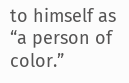to himself as “a person of color.”